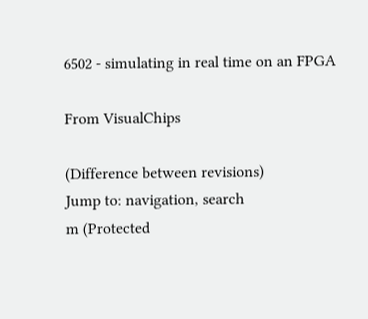6502 - simulating in real time on an FPGA

From VisualChips

(Difference between revisions)
Jump to: navigation, search
m (Protected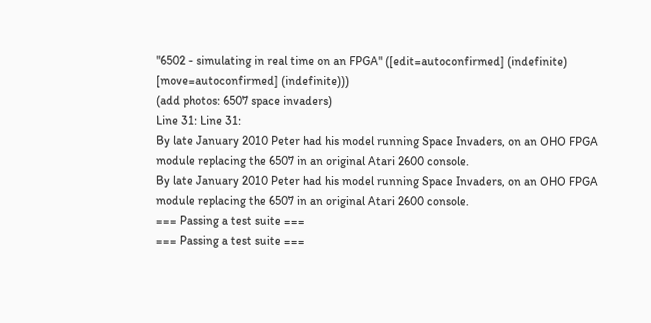"6502 - simulating in real time on an FPGA" ([edit=autoconfirmed] (indefinite) [move=autoconfirmed] (indefinite)))
(add photos: 6507 space invaders)
Line 31: Line 31:
By late January 2010 Peter had his model running Space Invaders, on an OHO FPGA module replacing the 6507 in an original Atari 2600 console.
By late January 2010 Peter had his model running Space Invaders, on an OHO FPGA module replacing the 6507 in an original Atari 2600 console.
=== Passing a test suite ===
=== Passing a test suite ===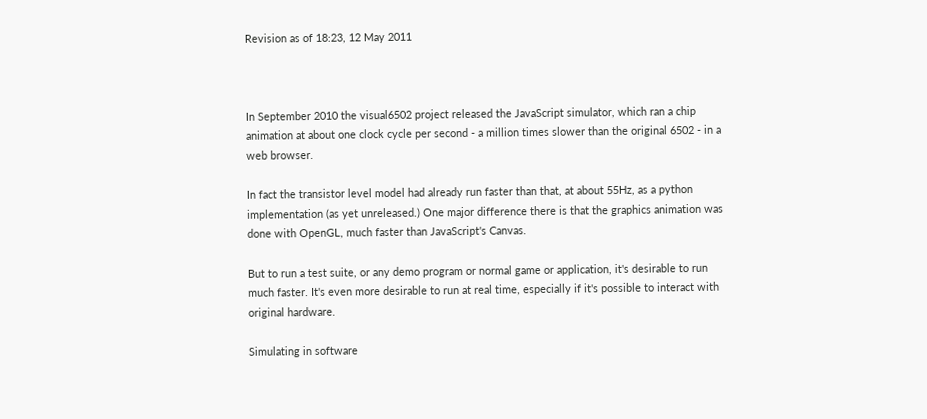Revision as of 18:23, 12 May 2011



In September 2010 the visual6502 project released the JavaScript simulator, which ran a chip animation at about one clock cycle per second - a million times slower than the original 6502 - in a web browser.

In fact the transistor level model had already run faster than that, at about 55Hz, as a python implementation (as yet unreleased.) One major difference there is that the graphics animation was done with OpenGL, much faster than JavaScript's Canvas.

But to run a test suite, or any demo program or normal game or application, it's desirable to run much faster. It's even more desirable to run at real time, especially if it's possible to interact with original hardware.

Simulating in software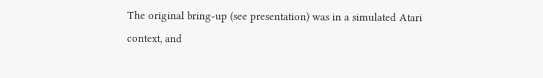The original bring-up (see presentation) was in a simulated Atari context, and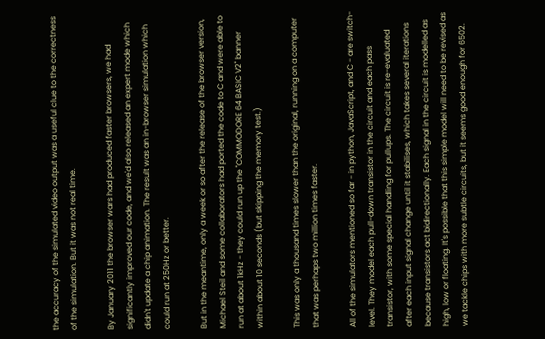the accuracy of the simulated video output was a useful clue to the correctness of the simulation. But it was not real time.

By January 2011 the browser wars had produced faster browsers, we had significantly improved our code, and we'd also released an expert mode which didn't update a chip animation. The result was an in-browser simulation which could run at 250Hz or better.

But in the meantime, only a week or so after the release of the browser version, Michael Steil and some collaborators had ported the code to C and were able to run at about 1kHz - they could run up the "COMMODORE 64 BASIC V2" banner within about 10 seconds (but skipping the memory test.)

This was only a thousand times slower than the original, running on a computer that was perhaps two million times faster.

All of the simulators mentioned so far - in python, JavaScript, and C - are switch-level. They model each pull-down transistor in the circuit and each pass transistor, with some special handling for pullups. The circuit is re-evaluated after each input signal change until it stabilises, which takes several iterations because transistors act bidirectionally. Each signal in the circuit is modelled as high, low or floating. It's possible that this simple model will need to be revised as we tackle chips with more subtle circuits, but it seems good enough for 6502.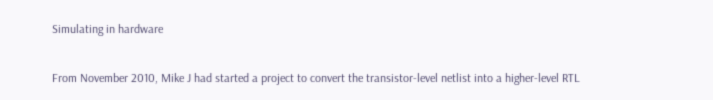Simulating in hardware

From November 2010, Mike J had started a project to convert the transistor-level netlist into a higher-level RTL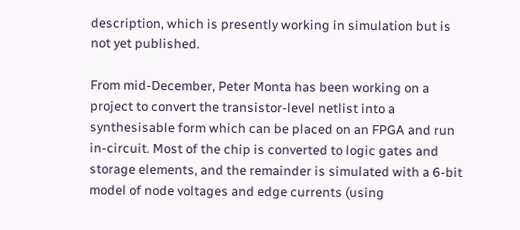description, which is presently working in simulation but is not yet published.

From mid-December, Peter Monta has been working on a project to convert the transistor-level netlist into a synthesisable form which can be placed on an FPGA and run in-circuit. Most of the chip is converted to logic gates and storage elements, and the remainder is simulated with a 6-bit model of node voltages and edge currents (using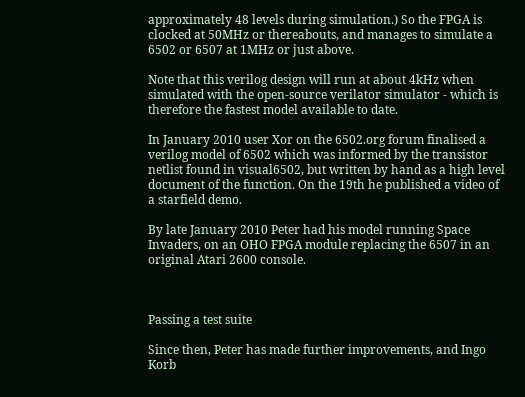approximately 48 levels during simulation.) So the FPGA is clocked at 50MHz or thereabouts, and manages to simulate a 6502 or 6507 at 1MHz or just above.

Note that this verilog design will run at about 4kHz when simulated with the open-source verilator simulator - which is therefore the fastest model available to date.

In January 2010 user Xor on the 6502.org forum finalised a verilog model of 6502 which was informed by the transistor netlist found in visual6502, but written by hand as a high level document of the function. On the 19th he published a video of a starfield demo.

By late January 2010 Peter had his model running Space Invaders, on an OHO FPGA module replacing the 6507 in an original Atari 2600 console.



Passing a test suite

Since then, Peter has made further improvements, and Ingo Korb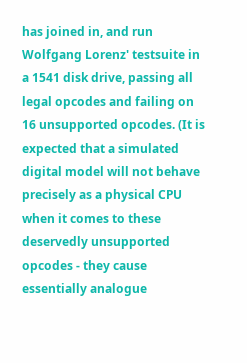has joined in, and run Wolfgang Lorenz' testsuite in a 1541 disk drive, passing all legal opcodes and failing on 16 unsupported opcodes. (It is expected that a simulated digital model will not behave precisely as a physical CPU when it comes to these deservedly unsupported opcodes - they cause essentially analogue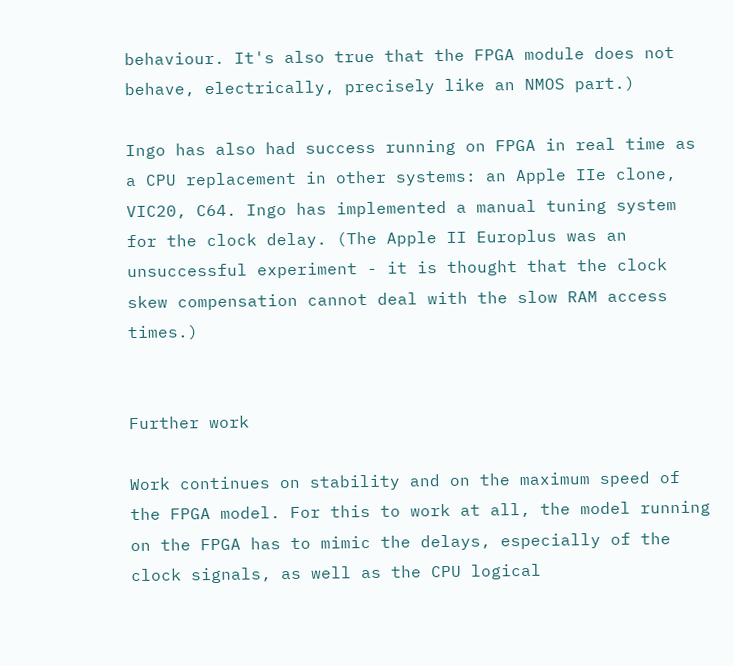behaviour. It's also true that the FPGA module does not behave, electrically, precisely like an NMOS part.)

Ingo has also had success running on FPGA in real time as a CPU replacement in other systems: an Apple IIe clone, VIC20, C64. Ingo has implemented a manual tuning system for the clock delay. (The Apple II Europlus was an unsuccessful experiment - it is thought that the clock skew compensation cannot deal with the slow RAM access times.)


Further work

Work continues on stability and on the maximum speed of the FPGA model. For this to work at all, the model running on the FPGA has to mimic the delays, especially of the clock signals, as well as the CPU logical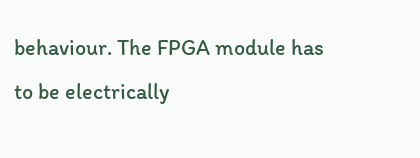behaviour. The FPGA module has to be electrically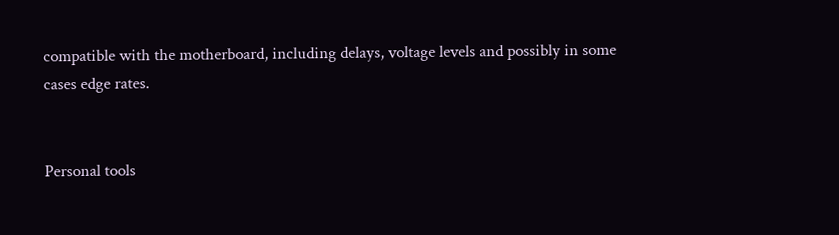compatible with the motherboard, including delays, voltage levels and possibly in some cases edge rates.


Personal tools